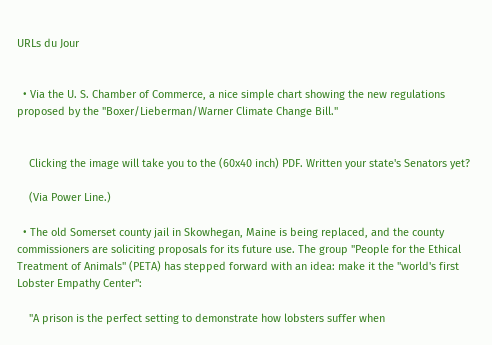URLs du Jour


  • Via the U. S. Chamber of Commerce, a nice simple chart showing the new regulations proposed by the "Boxer/Lieberman/Warner Climate Change Bill."


    Clicking the image will take you to the (60x40 inch) PDF. Written your state's Senators yet?

    (Via Power Line.)

  • The old Somerset county jail in Skowhegan, Maine is being replaced, and the county commissioners are soliciting proposals for its future use. The group "People for the Ethical Treatment of Animals" (PETA) has stepped forward with an idea: make it the "world's first Lobster Empathy Center":

    "A prison is the perfect setting to demonstrate how lobsters suffer when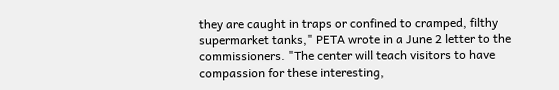they are caught in traps or confined to cramped, filthy supermarket tanks," PETA wrote in a June 2 letter to the commissioners. "The center will teach visitors to have compassion for these interesting,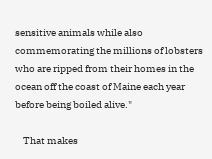sensitive animals while also commemorating the millions of lobsters who are ripped from their homes in the ocean off the coast of Maine each year before being boiled alive."

    That makes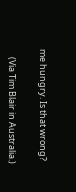me hungry. Is that wrong?

    (Via Tim Blair in Australia.)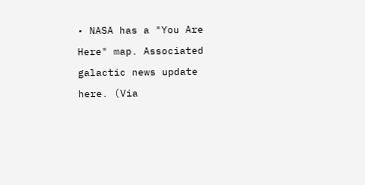• NASA has a "You Are Here" map. Associated galactic news update here. (Via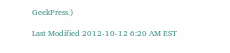GeekPress.)

Last Modified 2012-10-12 6:20 AM EST